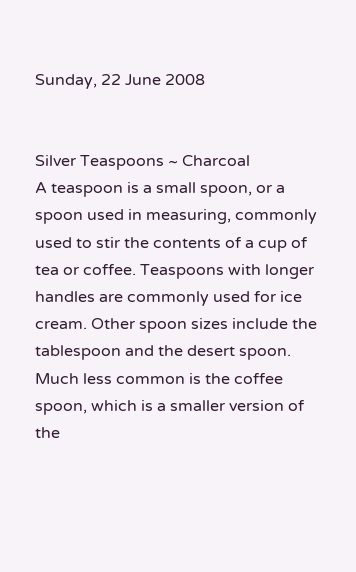Sunday, 22 June 2008


Silver Teaspoons ~ Charcoal
A teaspoon is a small spoon, or a spoon used in measuring, commonly used to stir the contents of a cup of tea or coffee. Teaspoons with longer handles are commonly used for ice cream. Other spoon sizes include the tablespoon and the desert spoon. Much less common is the coffee spoon, which is a smaller version of the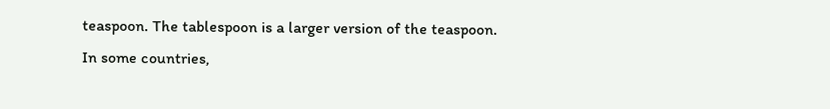teaspoon. The tablespoon is a larger version of the teaspoon.
In some countries,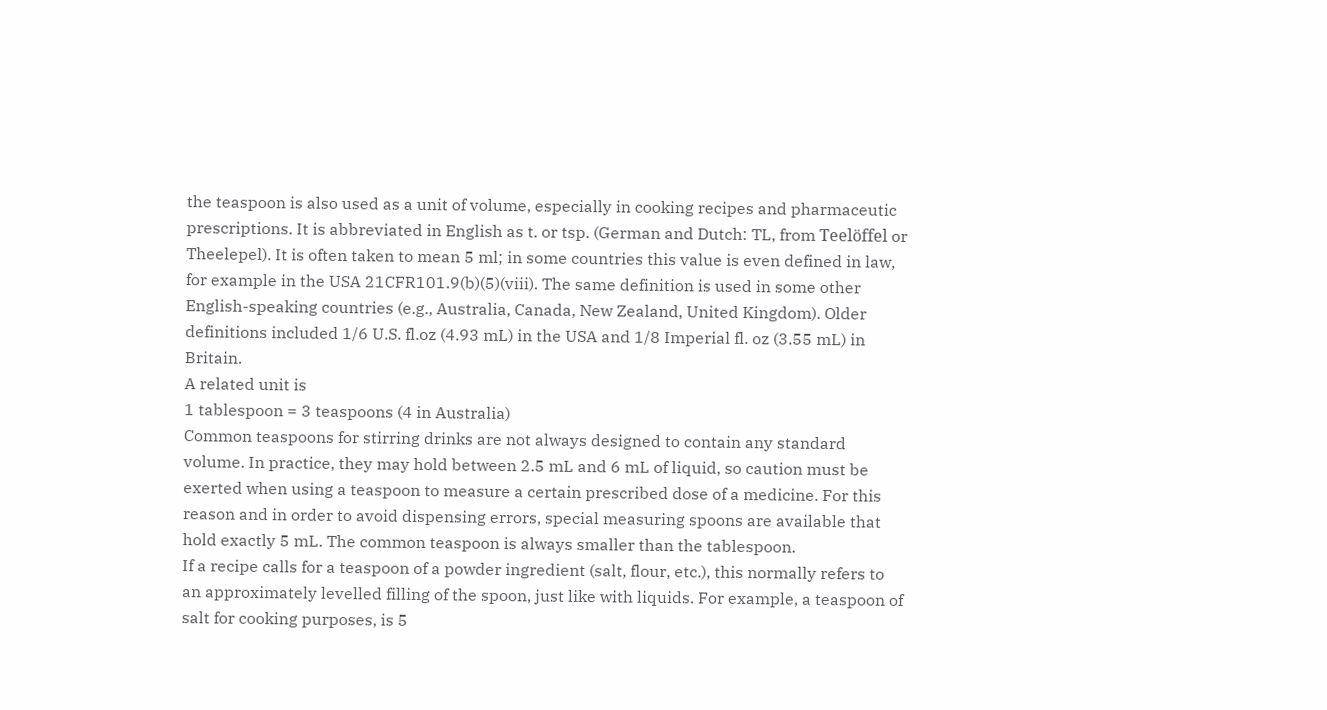the teaspoon is also used as a unit of volume, especially in cooking recipes and pharmaceutic prescriptions. It is abbreviated in English as t. or tsp. (German and Dutch: TL, from Teelöffel or Theelepel). It is often taken to mean 5 ml; in some countries this value is even defined in law, for example in the USA 21CFR101.9(b)(5)(viii). The same definition is used in some other English-speaking countries (e.g., Australia, Canada, New Zealand, United Kingdom). Older definitions included 1/6 U.S. fl.oz (4.93 mL) in the USA and 1/8 Imperial fl. oz (3.55 mL) in Britain.
A related unit is
1 tablespoon = 3 teaspoons (4 in Australia)
Common teaspoons for stirring drinks are not always designed to contain any standard volume. In practice, they may hold between 2.5 mL and 6 mL of liquid, so caution must be exerted when using a teaspoon to measure a certain prescribed dose of a medicine. For this reason and in order to avoid dispensing errors, special measuring spoons are available that hold exactly 5 mL. The common teaspoon is always smaller than the tablespoon.
If a recipe calls for a teaspoon of a powder ingredient (salt, flour, etc.), this normally refers to an approximately levelled filling of the spoon, just like with liquids. For example, a teaspoon of salt for cooking purposes, is 5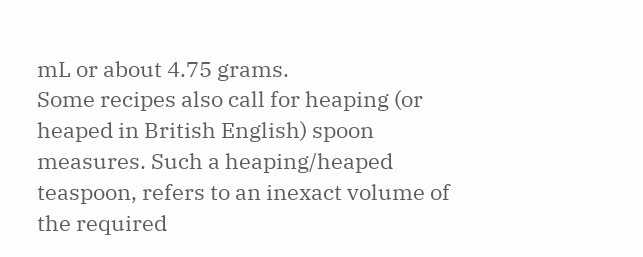mL or about 4.75 grams.
Some recipes also call for heaping (or heaped in British English) spoon measures. Such a heaping/heaped teaspoon, refers to an inexact volume of the required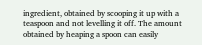ingredient, obtained by scooping it up with a teaspoon and not levelling it off. The amount obtained by heaping a spoon can easily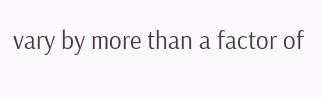vary by more than a factor of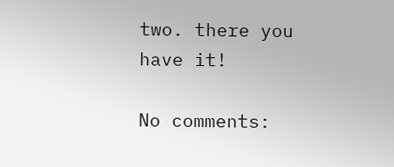two. there you have it!

No comments: